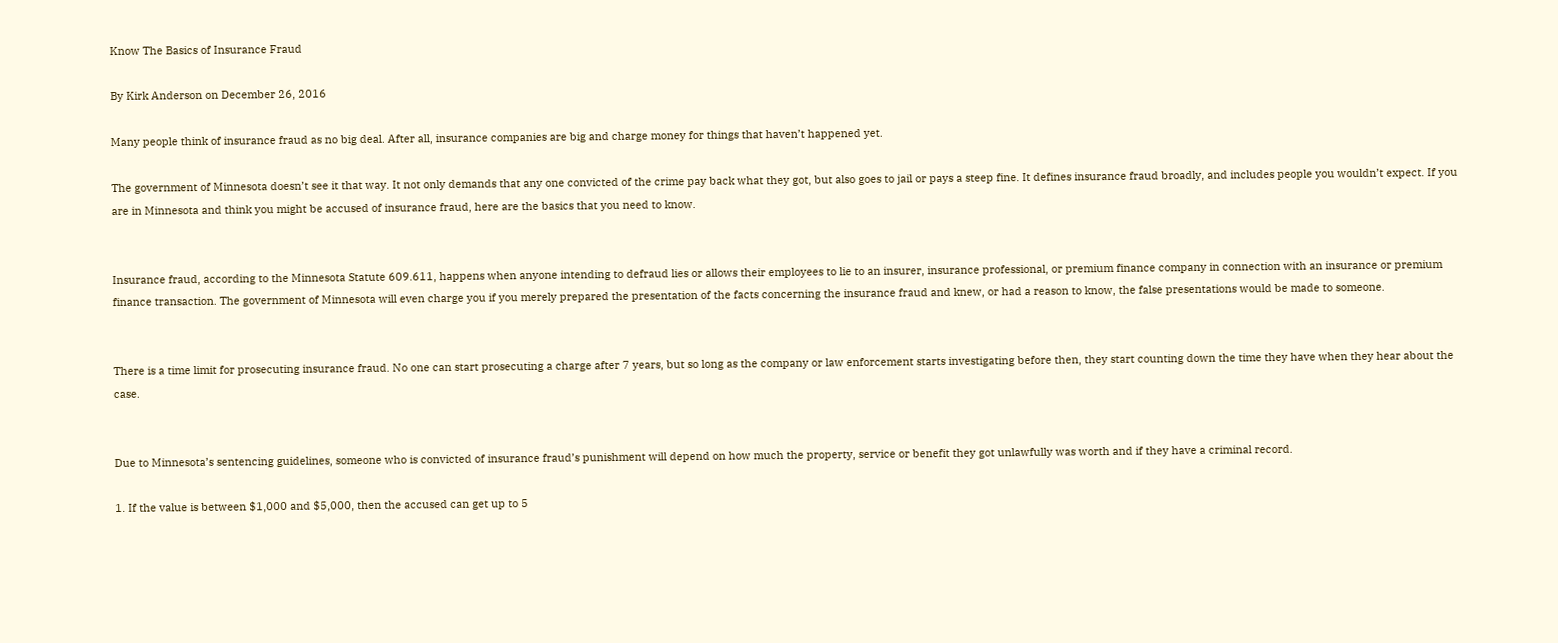Know The Basics of Insurance Fraud

By Kirk Anderson on December 26, 2016

Many people think of insurance fraud as no big deal. After all, insurance companies are big and charge money for things that haven’t happened yet.

The government of Minnesota doesn’t see it that way. It not only demands that any one convicted of the crime pay back what they got, but also goes to jail or pays a steep fine. It defines insurance fraud broadly, and includes people you wouldn’t expect. If you are in Minnesota and think you might be accused of insurance fraud, here are the basics that you need to know.


Insurance fraud, according to the Minnesota Statute 609.611, happens when anyone intending to defraud lies or allows their employees to lie to an insurer, insurance professional, or premium finance company in connection with an insurance or premium finance transaction. The government of Minnesota will even charge you if you merely prepared the presentation of the facts concerning the insurance fraud and knew, or had a reason to know, the false presentations would be made to someone.


There is a time limit for prosecuting insurance fraud. No one can start prosecuting a charge after 7 years, but so long as the company or law enforcement starts investigating before then, they start counting down the time they have when they hear about the case.


Due to Minnesota’s sentencing guidelines, someone who is convicted of insurance fraud’s punishment will depend on how much the property, service or benefit they got unlawfully was worth and if they have a criminal record.

1. If the value is between $1,000 and $5,000, then the accused can get up to 5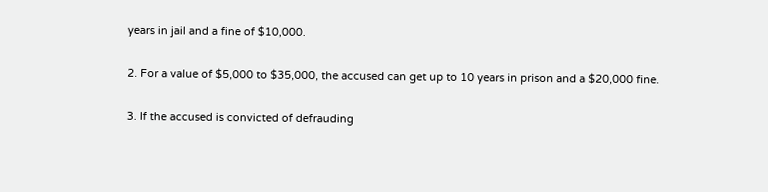years in jail and a fine of $10,000.

2. For a value of $5,000 to $35,000, the accused can get up to 10 years in prison and a $20,000 fine.

3. If the accused is convicted of defrauding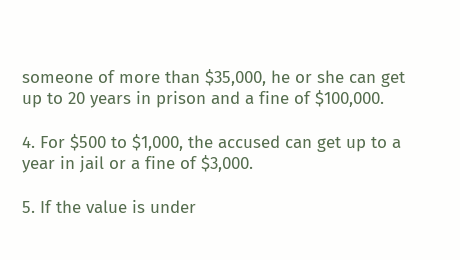someone of more than $35,000, he or she can get up to 20 years in prison and a fine of $100,000.

4. For $500 to $1,000, the accused can get up to a year in jail or a fine of $3,000.

5. If the value is under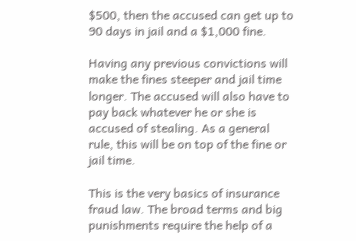$500, then the accused can get up to 90 days in jail and a $1,000 fine.

Having any previous convictions will make the fines steeper and jail time longer. The accused will also have to pay back whatever he or she is accused of stealing. As a general rule, this will be on top of the fine or jail time.

This is the very basics of insurance fraud law. The broad terms and big punishments require the help of a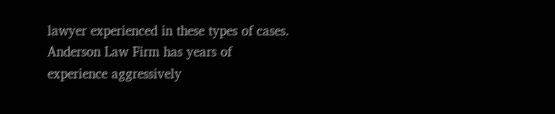lawyer experienced in these types of cases. Anderson Law Firm has years of experience aggressively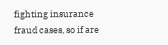fighting insurance fraud cases, so if are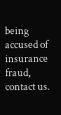being accused of insurance fraud, contact us.